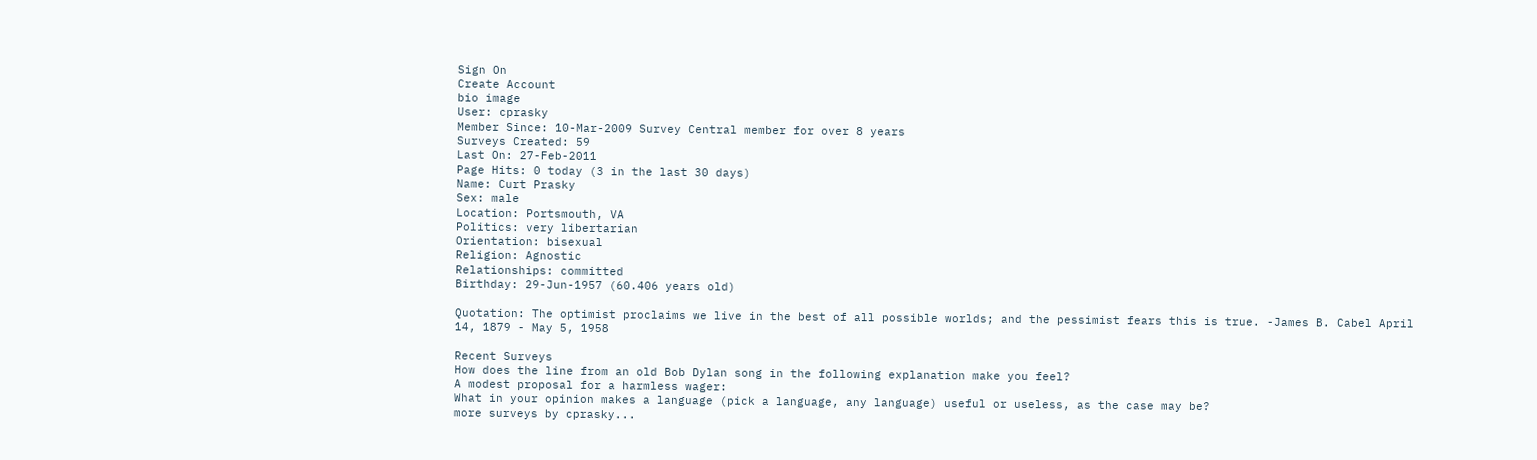Sign On
Create Account
bio image
User: cprasky
Member Since: 10-Mar-2009 Survey Central member for over 8 years
Surveys Created: 59
Last On: 27-Feb-2011
Page Hits: 0 today (3 in the last 30 days)
Name: Curt Prasky
Sex: male
Location: Portsmouth, VA
Politics: very libertarian
Orientation: bisexual
Religion: Agnostic
Relationships: committed
Birthday: 29-Jun-1957 (60.406 years old)

Quotation: The optimist proclaims we live in the best of all possible worlds; and the pessimist fears this is true. -James B. Cabel April 14, 1879 - May 5, 1958

Recent Surveys
How does the line from an old Bob Dylan song in the following explanation make you feel?
A modest proposal for a harmless wager:
What in your opinion makes a language (pick a language, any language) useful or useless, as the case may be?
more surveys by cprasky...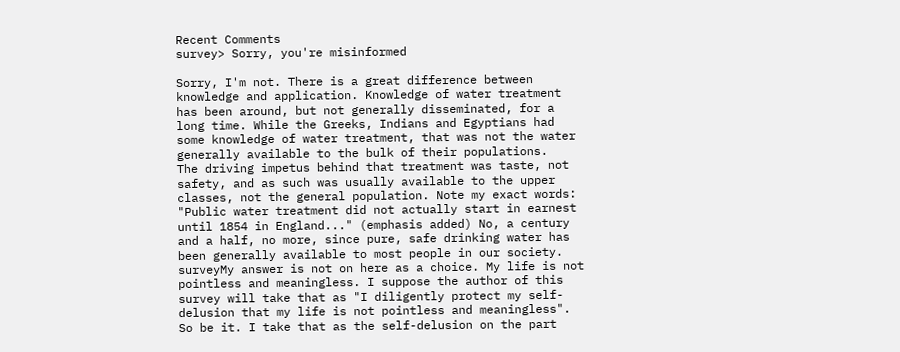Recent Comments
survey> Sorry, you're misinformed

Sorry, I'm not. There is a great difference between knowledge and application. Knowledge of water treatment has been around, but not generally disseminated, for a long time. While the Greeks, Indians and Egyptians had some knowledge of water treatment, that was not the water generally available to the bulk of their populations.
The driving impetus behind that treatment was taste, not safety, and as such was usually available to the upper classes, not the general population. Note my exact words: "Public water treatment did not actually start in earnest until 1854 in England..." (emphasis added) No, a century and a half, no more, since pure, safe drinking water has been generally available to most people in our society.
surveyMy answer is not on here as a choice. My life is not pointless and meaningless. I suppose the author of this survey will take that as "I diligently protect my self-delusion that my life is not pointless and meaningless".
So be it. I take that as the self-delusion on the part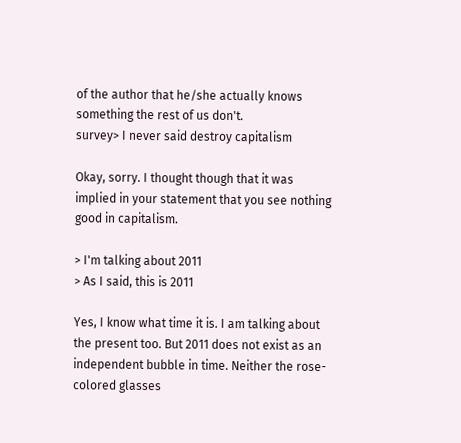of the author that he/she actually knows something the rest of us don't.
survey> I never said destroy capitalism

Okay, sorry. I thought though that it was implied in your statement that you see nothing good in capitalism.

> I'm talking about 2011
> As I said, this is 2011

Yes, I know what time it is. I am talking about the present too. But 2011 does not exist as an independent bubble in time. Neither the rose-colored glasses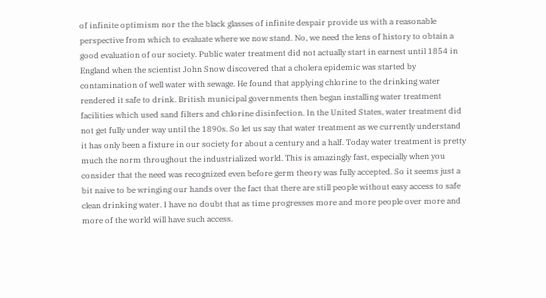of infinite optimism nor the the black glasses of infinite despair provide us with a reasonable perspective from which to evaluate where we now stand. No, we need the lens of history to obtain a good evaluation of our society. Public water treatment did not actually start in earnest until 1854 in England when the scientist John Snow discovered that a cholera epidemic was started by contamination of well water with sewage. He found that applying chlorine to the drinking water rendered it safe to drink. British municipal governments then began installing water treatment facilities which used sand filters and chlorine disinfection. In the United States, water treatment did not get fully under way until the 1890s. So let us say that water treatment as we currently understand it has only been a fixture in our society for about a century and a half. Today water treatment is pretty much the norm throughout the industrialized world. This is amazingly fast, especially when you consider that the need was recognized even before germ theory was fully accepted. So it seems just a bit naive to be wringing our hands over the fact that there are still people without easy access to safe clean drinking water. I have no doubt that as time progresses more and more people over more and more of the world will have such access.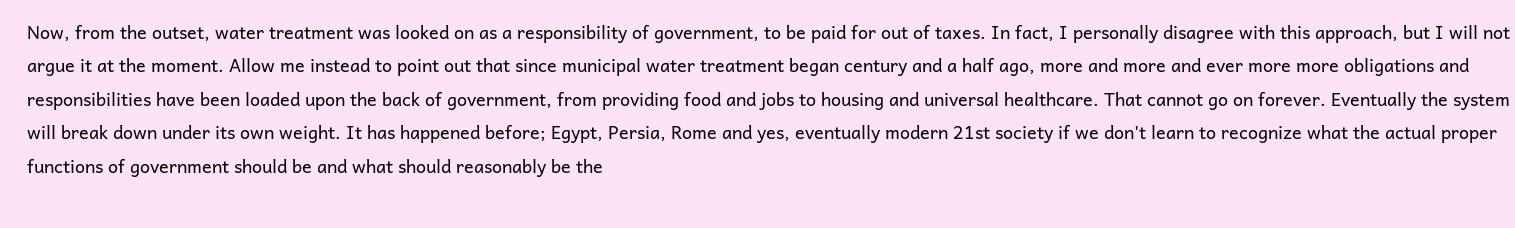Now, from the outset, water treatment was looked on as a responsibility of government, to be paid for out of taxes. In fact, I personally disagree with this approach, but I will not argue it at the moment. Allow me instead to point out that since municipal water treatment began century and a half ago, more and more and ever more more obligations and responsibilities have been loaded upon the back of government, from providing food and jobs to housing and universal healthcare. That cannot go on forever. Eventually the system will break down under its own weight. It has happened before; Egypt, Persia, Rome and yes, eventually modern 21st society if we don't learn to recognize what the actual proper functions of government should be and what should reasonably be the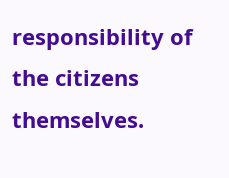responsibility of the citizens themselves.